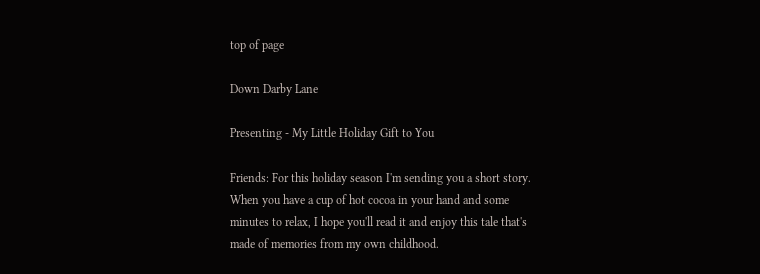top of page

Down Darby Lane

Presenting - My Little Holiday Gift to You

Friends: For this holiday season I'm sending you a short story. When you have a cup of hot cocoa in your hand and some minutes to relax, I hope you'll read it and enjoy this tale that's made of memories from my own childhood.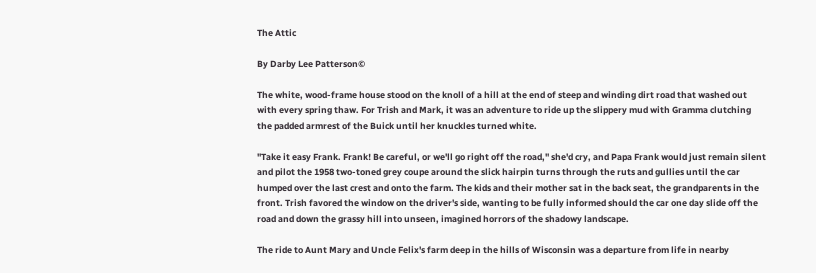The Attic

By Darby Lee Patterson©

The white, wood-frame house stood on the knoll of a hill at the end of steep and winding dirt road that washed out with every spring thaw. For Trish and Mark, it was an adventure to ride up the slippery mud with Gramma clutching the padded armrest of the Buick until her knuckles turned white.

"Take it easy Frank. Frank! Be careful, or we'll go right off the road," she'd cry, and Papa Frank would just remain silent and pilot the 1958 two-toned grey coupe around the slick hairpin turns through the ruts and gullies until the car humped over the last crest and onto the farm. The kids and their mother sat in the back seat, the grandparents in the front. Trish favored the window on the driver's side, wanting to be fully informed should the car one day slide off the road and down the grassy hill into unseen, imagined horrors of the shadowy landscape.

The ride to Aunt Mary and Uncle Felix's farm deep in the hills of Wisconsin was a departure from life in nearby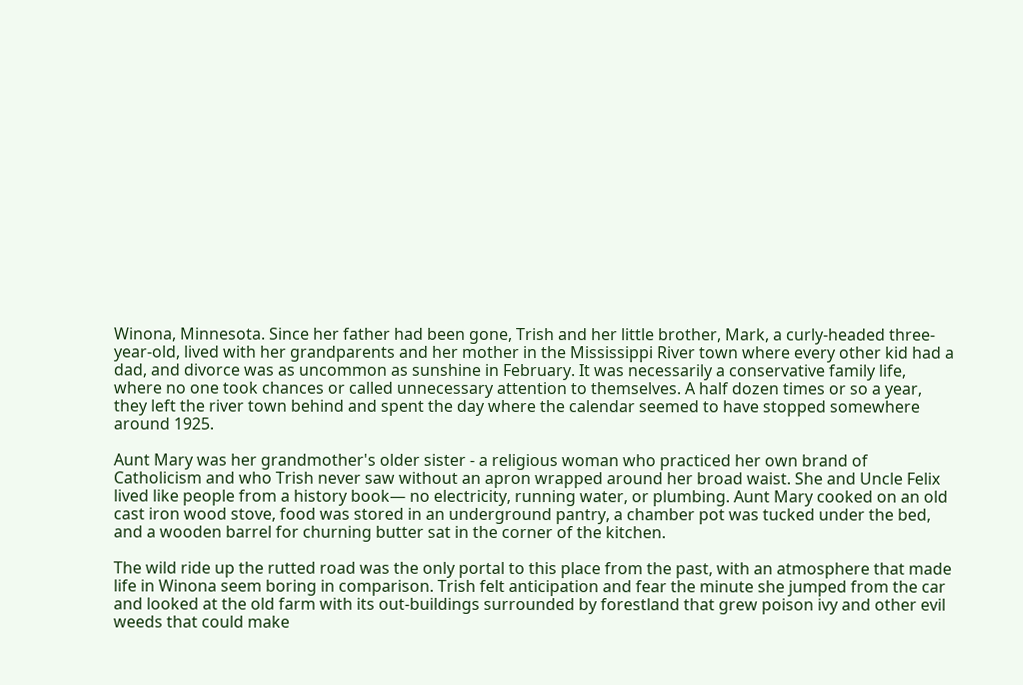Winona, Minnesota. Since her father had been gone, Trish and her little brother, Mark, a curly-headed three-year-old, lived with her grandparents and her mother in the Mississippi River town where every other kid had a dad, and divorce was as uncommon as sunshine in February. It was necessarily a conservative family life, where no one took chances or called unnecessary attention to themselves. A half dozen times or so a year, they left the river town behind and spent the day where the calendar seemed to have stopped somewhere around 1925.

Aunt Mary was her grandmother's older sister - a religious woman who practiced her own brand of Catholicism and who Trish never saw without an apron wrapped around her broad waist. She and Uncle Felix lived like people from a history book— no electricity, running water, or plumbing. Aunt Mary cooked on an old cast iron wood stove, food was stored in an underground pantry, a chamber pot was tucked under the bed, and a wooden barrel for churning butter sat in the corner of the kitchen.

The wild ride up the rutted road was the only portal to this place from the past, with an atmosphere that made life in Winona seem boring in comparison. Trish felt anticipation and fear the minute she jumped from the car and looked at the old farm with its out-buildings surrounded by forestland that grew poison ivy and other evil weeds that could make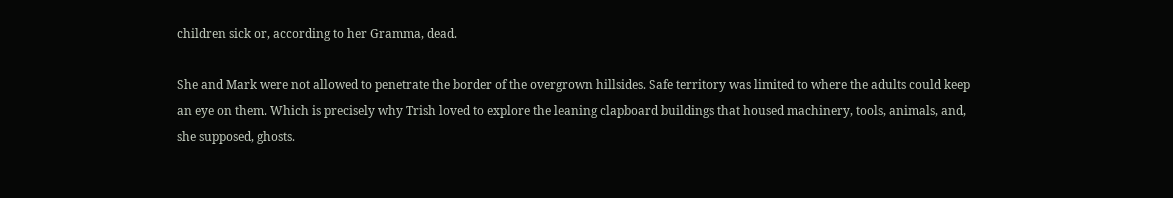children sick or, according to her Gramma, dead.

She and Mark were not allowed to penetrate the border of the overgrown hillsides. Safe territory was limited to where the adults could keep an eye on them. Which is precisely why Trish loved to explore the leaning clapboard buildings that housed machinery, tools, animals, and, she supposed, ghosts.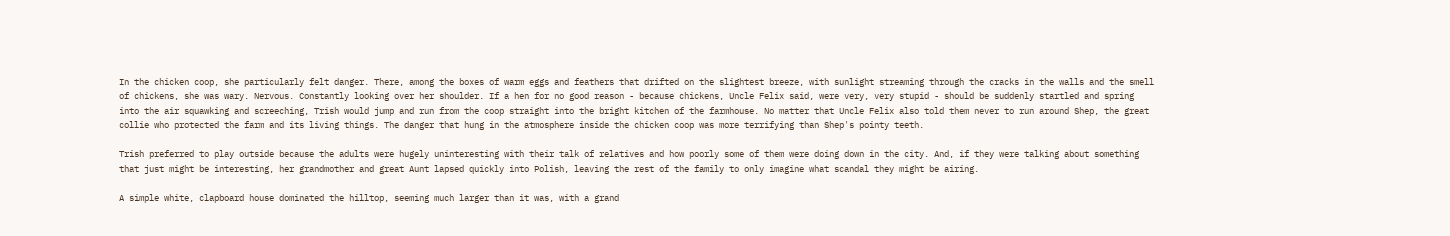In the chicken coop, she particularly felt danger. There, among the boxes of warm eggs and feathers that drifted on the slightest breeze, with sunlight streaming through the cracks in the walls and the smell of chickens, she was wary. Nervous. Constantly looking over her shoulder. If a hen for no good reason - because chickens, Uncle Felix said, were very, very stupid - should be suddenly startled and spring into the air squawking and screeching, Trish would jump and run from the coop straight into the bright kitchen of the farmhouse. No matter that Uncle Felix also told them never to run around Shep, the great collie who protected the farm and its living things. The danger that hung in the atmosphere inside the chicken coop was more terrifying than Shep's pointy teeth.

Trish preferred to play outside because the adults were hugely uninteresting with their talk of relatives and how poorly some of them were doing down in the city. And, if they were talking about something that just might be interesting, her grandmother and great Aunt lapsed quickly into Polish, leaving the rest of the family to only imagine what scandal they might be airing.

A simple white, clapboard house dominated the hilltop, seeming much larger than it was, with a grand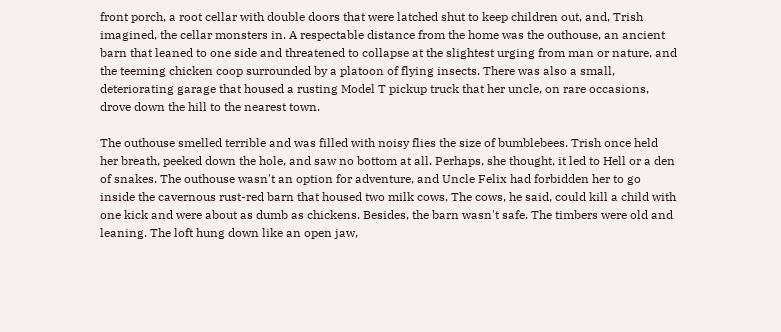front porch, a root cellar with double doors that were latched shut to keep children out, and, Trish imagined, the cellar monsters in. A respectable distance from the home was the outhouse, an ancient barn that leaned to one side and threatened to collapse at the slightest urging from man or nature, and the teeming chicken coop surrounded by a platoon of flying insects. There was also a small, deteriorating garage that housed a rusting Model T pickup truck that her uncle, on rare occasions, drove down the hill to the nearest town.

The outhouse smelled terrible and was filled with noisy flies the size of bumblebees. Trish once held her breath, peeked down the hole, and saw no bottom at all. Perhaps, she thought, it led to Hell or a den of snakes. The outhouse wasn't an option for adventure, and Uncle Felix had forbidden her to go inside the cavernous rust-red barn that housed two milk cows. The cows, he said, could kill a child with one kick and were about as dumb as chickens. Besides, the barn wasn't safe. The timbers were old and leaning. The loft hung down like an open jaw,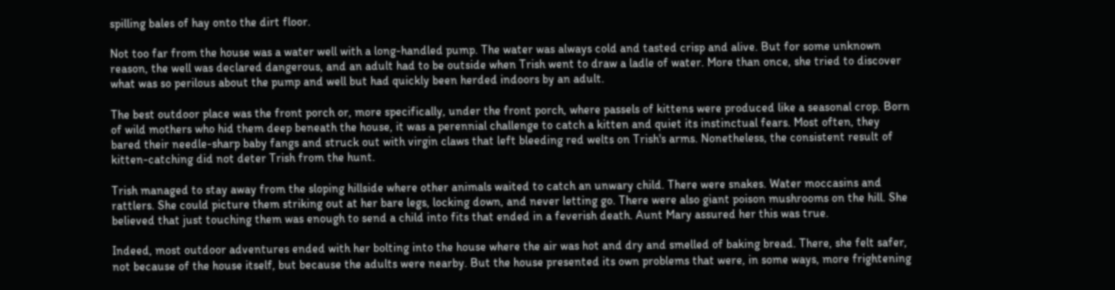spilling bales of hay onto the dirt floor.

Not too far from the house was a water well with a long-handled pump. The water was always cold and tasted crisp and alive. But for some unknown reason, the well was declared dangerous, and an adult had to be outside when Trish went to draw a ladle of water. More than once, she tried to discover what was so perilous about the pump and well but had quickly been herded indoors by an adult.

The best outdoor place was the front porch or, more specifically, under the front porch, where passels of kittens were produced like a seasonal crop. Born of wild mothers who hid them deep beneath the house, it was a perennial challenge to catch a kitten and quiet its instinctual fears. Most often, they bared their needle-sharp baby fangs and struck out with virgin claws that left bleeding red welts on Trish's arms. Nonetheless, the consistent result of kitten-catching did not deter Trish from the hunt.

Trish managed to stay away from the sloping hillside where other animals waited to catch an unwary child. There were snakes. Water moccasins and rattlers. She could picture them striking out at her bare legs, locking down, and never letting go. There were also giant poison mushrooms on the hill. She believed that just touching them was enough to send a child into fits that ended in a feverish death. Aunt Mary assured her this was true.

Indeed, most outdoor adventures ended with her bolting into the house where the air was hot and dry and smelled of baking bread. There, she felt safer, not because of the house itself, but because the adults were nearby. But the house presented its own problems that were, in some ways, more frightening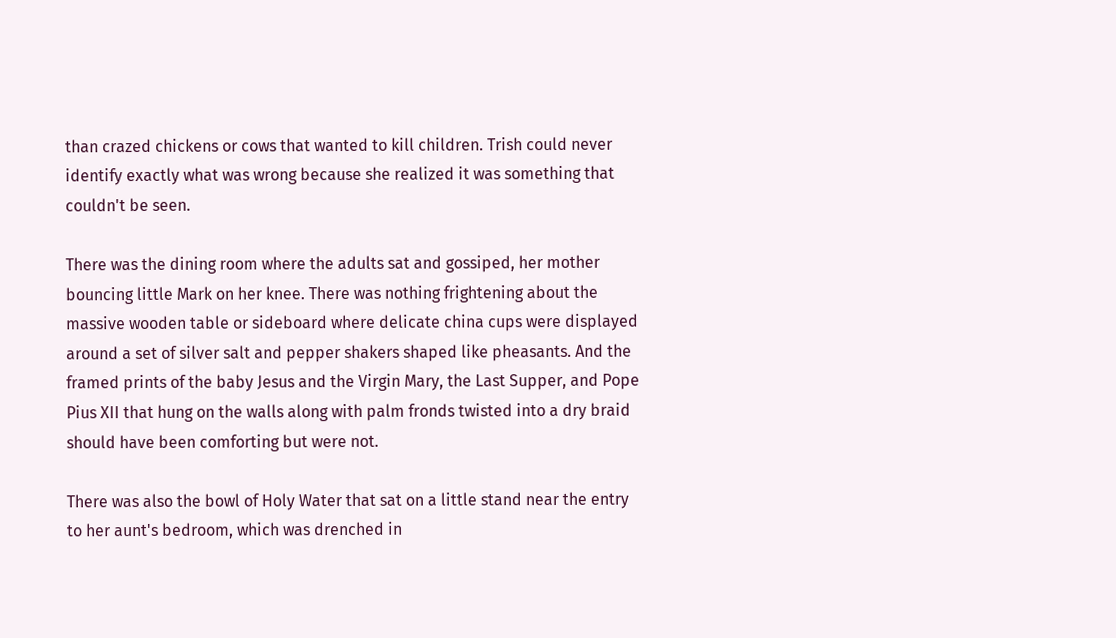than crazed chickens or cows that wanted to kill children. Trish could never identify exactly what was wrong because she realized it was something that couldn't be seen.

There was the dining room where the adults sat and gossiped, her mother bouncing little Mark on her knee. There was nothing frightening about the massive wooden table or sideboard where delicate china cups were displayed around a set of silver salt and pepper shakers shaped like pheasants. And the framed prints of the baby Jesus and the Virgin Mary, the Last Supper, and Pope Pius XII that hung on the walls along with palm fronds twisted into a dry braid should have been comforting but were not.

There was also the bowl of Holy Water that sat on a little stand near the entry to her aunt's bedroom, which was drenched in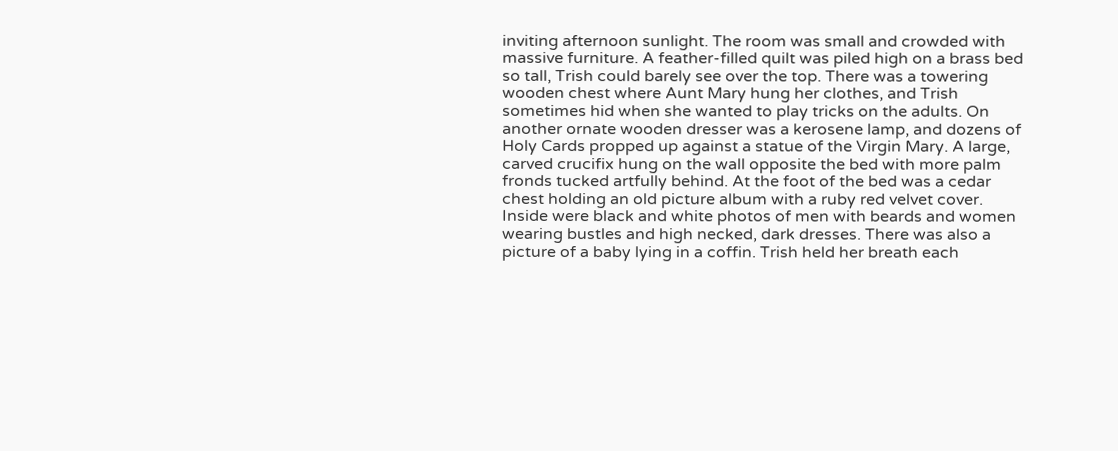inviting afternoon sunlight. The room was small and crowded with massive furniture. A feather-filled quilt was piled high on a brass bed so tall, Trish could barely see over the top. There was a towering wooden chest where Aunt Mary hung her clothes, and Trish sometimes hid when she wanted to play tricks on the adults. On another ornate wooden dresser was a kerosene lamp, and dozens of Holy Cards propped up against a statue of the Virgin Mary. A large, carved crucifix hung on the wall opposite the bed with more palm fronds tucked artfully behind. At the foot of the bed was a cedar chest holding an old picture album with a ruby red velvet cover. Inside were black and white photos of men with beards and women wearing bustles and high necked, dark dresses. There was also a picture of a baby lying in a coffin. Trish held her breath each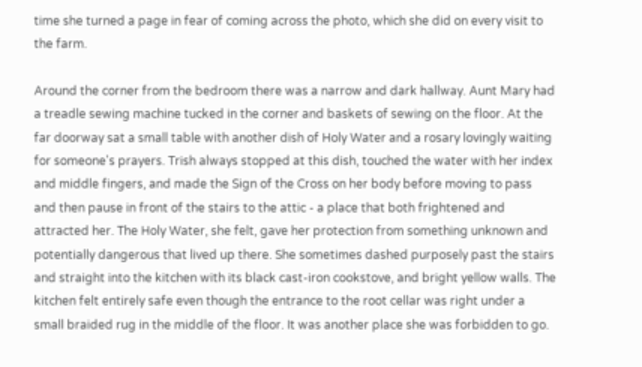time she turned a page in fear of coming across the photo, which she did on every visit to the farm.

Around the corner from the bedroom there was a narrow and dark hallway. Aunt Mary had a treadle sewing machine tucked in the corner and baskets of sewing on the floor. At the far doorway sat a small table with another dish of Holy Water and a rosary lovingly waiting for someone's prayers. Trish always stopped at this dish, touched the water with her index and middle fingers, and made the Sign of the Cross on her body before moving to pass and then pause in front of the stairs to the attic - a place that both frightened and attracted her. The Holy Water, she felt, gave her protection from something unknown and potentially dangerous that lived up there. She sometimes dashed purposely past the stairs and straight into the kitchen with its black cast-iron cookstove, and bright yellow walls. The kitchen felt entirely safe even though the entrance to the root cellar was right under a small braided rug in the middle of the floor. It was another place she was forbidden to go.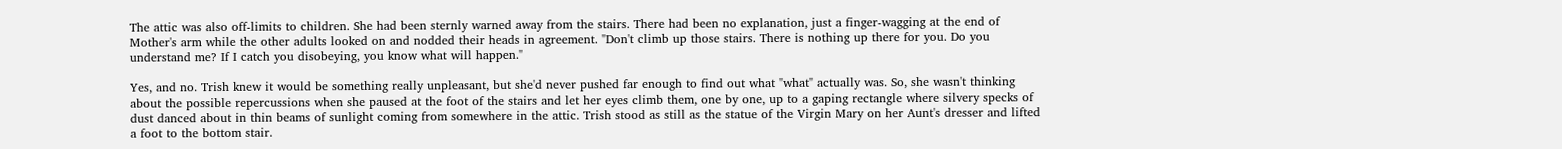The attic was also off-limits to children. She had been sternly warned away from the stairs. There had been no explanation, just a finger-wagging at the end of Mother's arm while the other adults looked on and nodded their heads in agreement. "Don't climb up those stairs. There is nothing up there for you. Do you understand me? If I catch you disobeying, you know what will happen."

Yes, and no. Trish knew it would be something really unpleasant, but she'd never pushed far enough to find out what "what" actually was. So, she wasn't thinking about the possible repercussions when she paused at the foot of the stairs and let her eyes climb them, one by one, up to a gaping rectangle where silvery specks of dust danced about in thin beams of sunlight coming from somewhere in the attic. Trish stood as still as the statue of the Virgin Mary on her Aunt's dresser and lifted a foot to the bottom stair.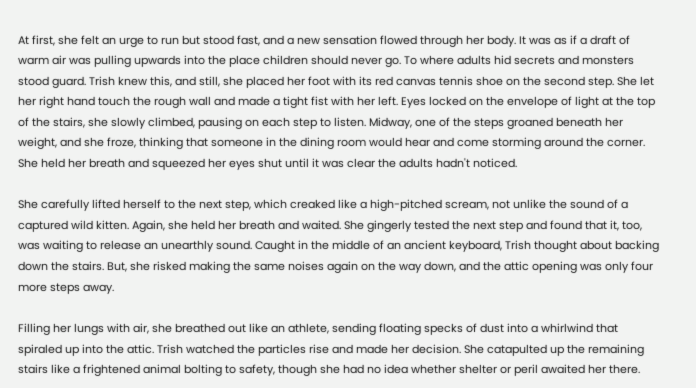At first, she felt an urge to run but stood fast, and a new sensation flowed through her body. It was as if a draft of warm air was pulling upwards into the place children should never go. To where adults hid secrets and monsters stood guard. Trish knew this, and still, she placed her foot with its red canvas tennis shoe on the second step. She let her right hand touch the rough wall and made a tight fist with her left. Eyes locked on the envelope of light at the top of the stairs, she slowly climbed, pausing on each step to listen. Midway, one of the steps groaned beneath her weight, and she froze, thinking that someone in the dining room would hear and come storming around the corner. She held her breath and squeezed her eyes shut until it was clear the adults hadn't noticed.

She carefully lifted herself to the next step, which creaked like a high-pitched scream, not unlike the sound of a captured wild kitten. Again, she held her breath and waited. She gingerly tested the next step and found that it, too, was waiting to release an unearthly sound. Caught in the middle of an ancient keyboard, Trish thought about backing down the stairs. But, she risked making the same noises again on the way down, and the attic opening was only four more steps away.

Filling her lungs with air, she breathed out like an athlete, sending floating specks of dust into a whirlwind that spiraled up into the attic. Trish watched the particles rise and made her decision. She catapulted up the remaining stairs like a frightened animal bolting to safety, though she had no idea whether shelter or peril awaited her there.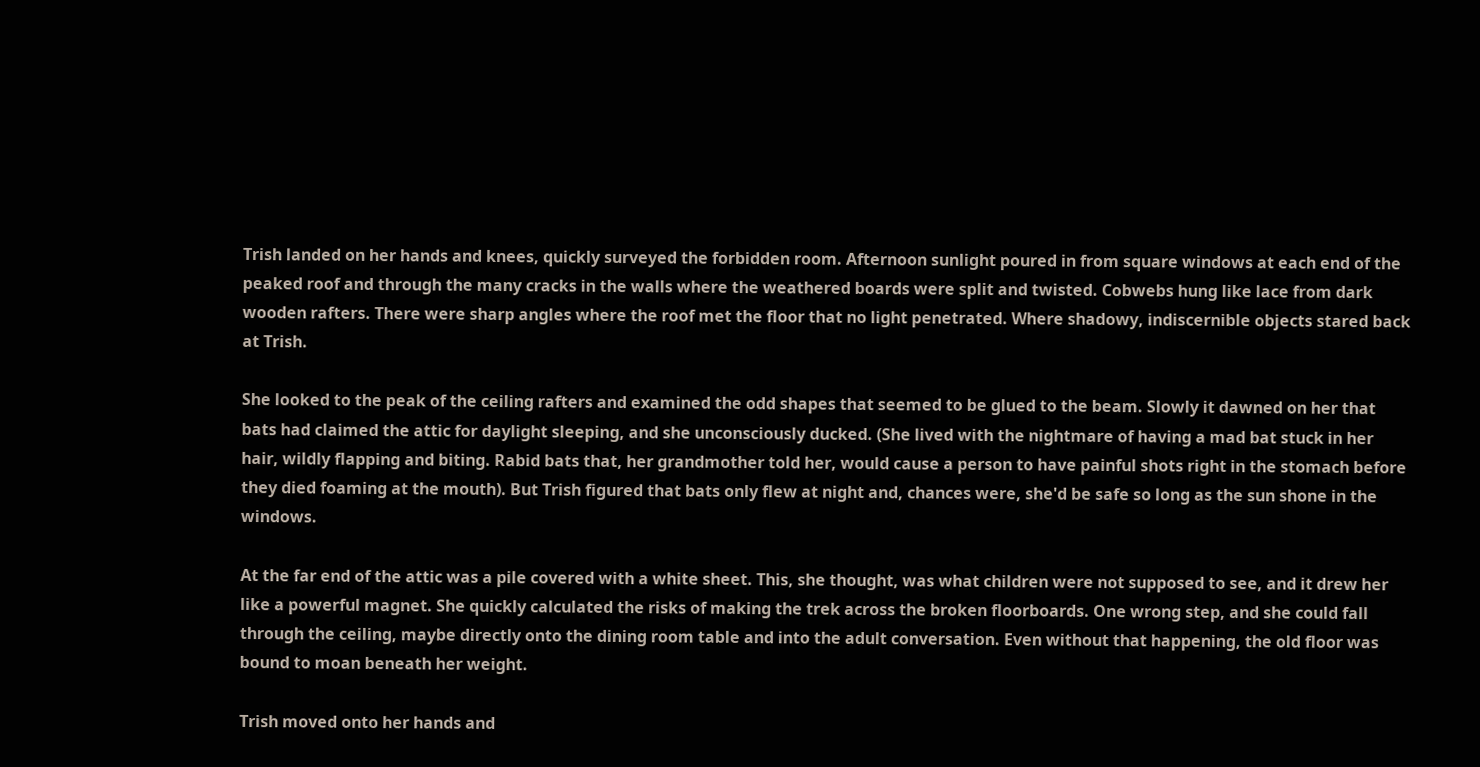Trish landed on her hands and knees, quickly surveyed the forbidden room. Afternoon sunlight poured in from square windows at each end of the peaked roof and through the many cracks in the walls where the weathered boards were split and twisted. Cobwebs hung like lace from dark wooden rafters. There were sharp angles where the roof met the floor that no light penetrated. Where shadowy, indiscernible objects stared back at Trish.

She looked to the peak of the ceiling rafters and examined the odd shapes that seemed to be glued to the beam. Slowly it dawned on her that bats had claimed the attic for daylight sleeping, and she unconsciously ducked. (She lived with the nightmare of having a mad bat stuck in her hair, wildly flapping and biting. Rabid bats that, her grandmother told her, would cause a person to have painful shots right in the stomach before they died foaming at the mouth). But Trish figured that bats only flew at night and, chances were, she'd be safe so long as the sun shone in the windows.

At the far end of the attic was a pile covered with a white sheet. This, she thought, was what children were not supposed to see, and it drew her like a powerful magnet. She quickly calculated the risks of making the trek across the broken floorboards. One wrong step, and she could fall through the ceiling, maybe directly onto the dining room table and into the adult conversation. Even without that happening, the old floor was bound to moan beneath her weight.

Trish moved onto her hands and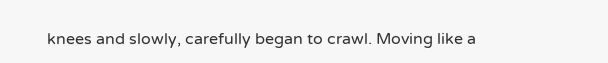knees and slowly, carefully began to crawl. Moving like a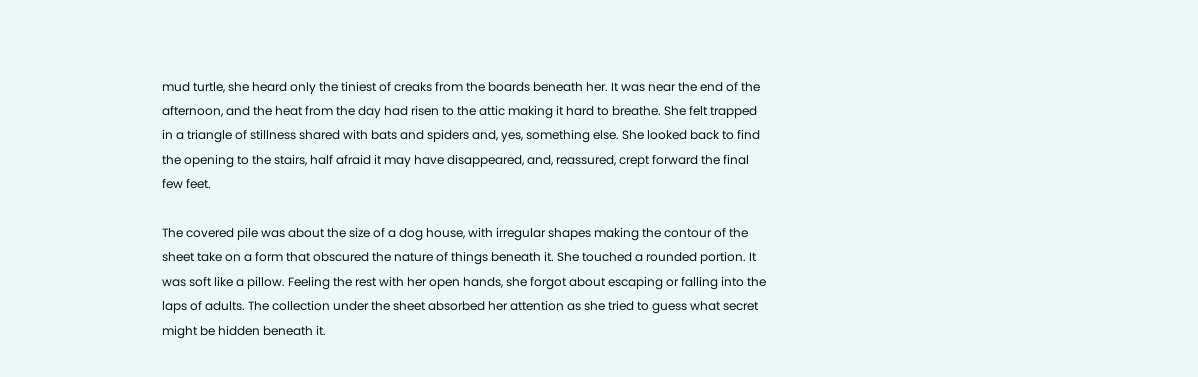mud turtle, she heard only the tiniest of creaks from the boards beneath her. It was near the end of the afternoon, and the heat from the day had risen to the attic making it hard to breathe. She felt trapped in a triangle of stillness shared with bats and spiders and, yes, something else. She looked back to find the opening to the stairs, half afraid it may have disappeared, and, reassured, crept forward the final few feet.

The covered pile was about the size of a dog house, with irregular shapes making the contour of the sheet take on a form that obscured the nature of things beneath it. She touched a rounded portion. It was soft like a pillow. Feeling the rest with her open hands, she forgot about escaping or falling into the laps of adults. The collection under the sheet absorbed her attention as she tried to guess what secret might be hidden beneath it.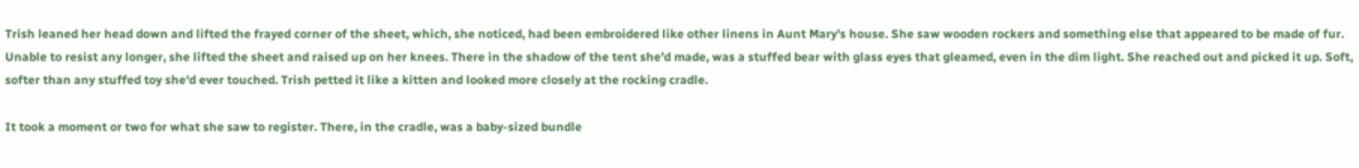Trish leaned her head down and lifted the frayed corner of the sheet, which, she noticed, had been embroidered like other linens in Aunt Mary's house. She saw wooden rockers and something else that appeared to be made of fur. Unable to resist any longer, she lifted the sheet and raised up on her knees. There in the shadow of the tent she'd made, was a stuffed bear with glass eyes that gleamed, even in the dim light. She reached out and picked it up. Soft, softer than any stuffed toy she'd ever touched. Trish petted it like a kitten and looked more closely at the rocking cradle.

It took a moment or two for what she saw to register. There, in the cradle, was a baby-sized bundle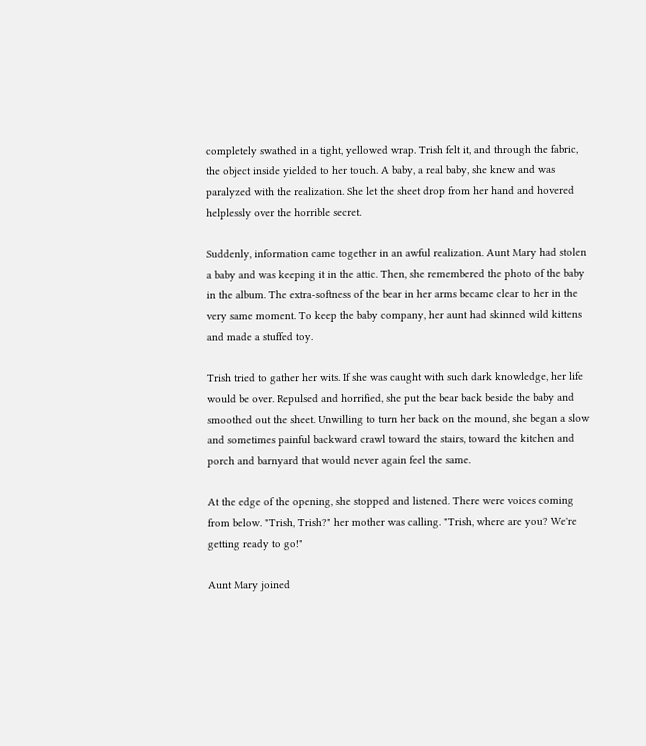completely swathed in a tight, yellowed wrap. Trish felt it, and through the fabric, the object inside yielded to her touch. A baby, a real baby, she knew and was paralyzed with the realization. She let the sheet drop from her hand and hovered helplessly over the horrible secret.

Suddenly, information came together in an awful realization. Aunt Mary had stolen a baby and was keeping it in the attic. Then, she remembered the photo of the baby in the album. The extra-softness of the bear in her arms became clear to her in the very same moment. To keep the baby company, her aunt had skinned wild kittens and made a stuffed toy.

Trish tried to gather her wits. If she was caught with such dark knowledge, her life would be over. Repulsed and horrified, she put the bear back beside the baby and smoothed out the sheet. Unwilling to turn her back on the mound, she began a slow and sometimes painful backward crawl toward the stairs, toward the kitchen and porch and barnyard that would never again feel the same.

At the edge of the opening, she stopped and listened. There were voices coming from below. "Trish, Trish?" her mother was calling. "Trish, where are you? We're getting ready to go!"

Aunt Mary joined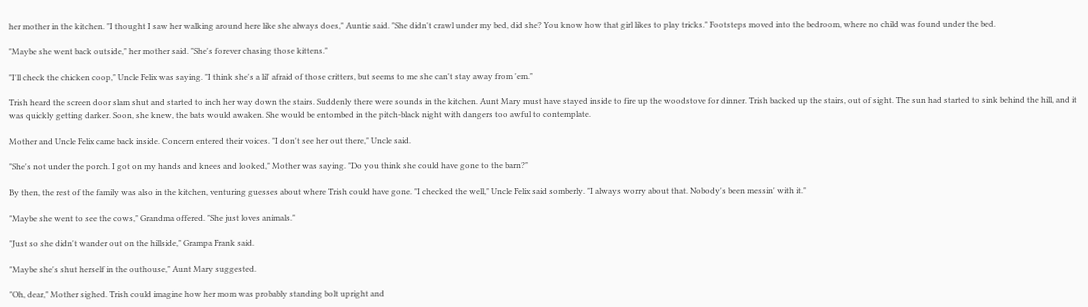her mother in the kitchen. "I thought I saw her walking around here like she always does," Auntie said. "She didn't crawl under my bed, did she? You know how that girl likes to play tricks." Footsteps moved into the bedroom, where no child was found under the bed.

"Maybe she went back outside," her mother said. "She's forever chasing those kittens."

"I'll check the chicken coop," Uncle Felix was saying. "I think she's a lil' afraid of those critters, but seems to me she can't stay away from 'em."

Trish heard the screen door slam shut and started to inch her way down the stairs. Suddenly there were sounds in the kitchen. Aunt Mary must have stayed inside to fire up the woodstove for dinner. Trish backed up the stairs, out of sight. The sun had started to sink behind the hill, and it was quickly getting darker. Soon, she knew, the bats would awaken. She would be entombed in the pitch-black night with dangers too awful to contemplate.

Mother and Uncle Felix came back inside. Concern entered their voices. "I don't see her out there," Uncle said.

"She's not under the porch. I got on my hands and knees and looked," Mother was saying. "Do you think she could have gone to the barn?"

By then, the rest of the family was also in the kitchen, venturing guesses about where Trish could have gone. "I checked the well," Uncle Felix said somberly. "I always worry about that. Nobody's been messin' with it."

"Maybe she went to see the cows," Grandma offered. "She just loves animals."

"Just so she didn't wander out on the hillside," Grampa Frank said.

"Maybe she's shut herself in the outhouse," Aunt Mary suggested.

"Oh, dear," Mother sighed. Trish could imagine how her mom was probably standing bolt upright and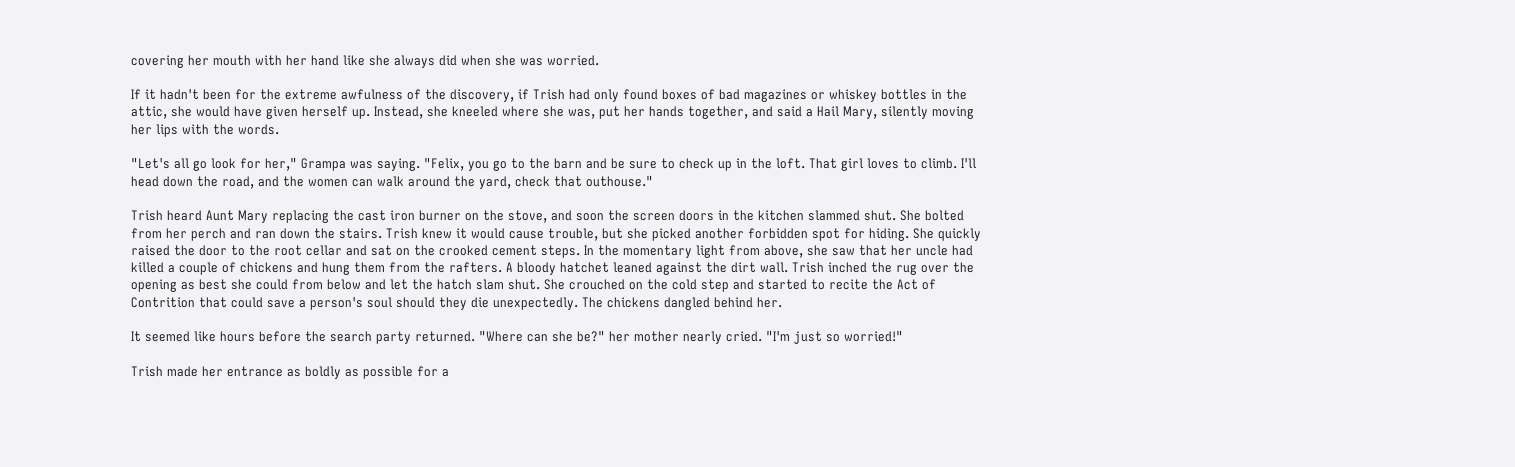covering her mouth with her hand like she always did when she was worried.

If it hadn't been for the extreme awfulness of the discovery, if Trish had only found boxes of bad magazines or whiskey bottles in the attic, she would have given herself up. Instead, she kneeled where she was, put her hands together, and said a Hail Mary, silently moving her lips with the words.

"Let's all go look for her," Grampa was saying. "Felix, you go to the barn and be sure to check up in the loft. That girl loves to climb. I'll head down the road, and the women can walk around the yard, check that outhouse."

Trish heard Aunt Mary replacing the cast iron burner on the stove, and soon the screen doors in the kitchen slammed shut. She bolted from her perch and ran down the stairs. Trish knew it would cause trouble, but she picked another forbidden spot for hiding. She quickly raised the door to the root cellar and sat on the crooked cement steps. In the momentary light from above, she saw that her uncle had killed a couple of chickens and hung them from the rafters. A bloody hatchet leaned against the dirt wall. Trish inched the rug over the opening as best she could from below and let the hatch slam shut. She crouched on the cold step and started to recite the Act of Contrition that could save a person's soul should they die unexpectedly. The chickens dangled behind her.

It seemed like hours before the search party returned. "Where can she be?" her mother nearly cried. "I'm just so worried!"

Trish made her entrance as boldly as possible for a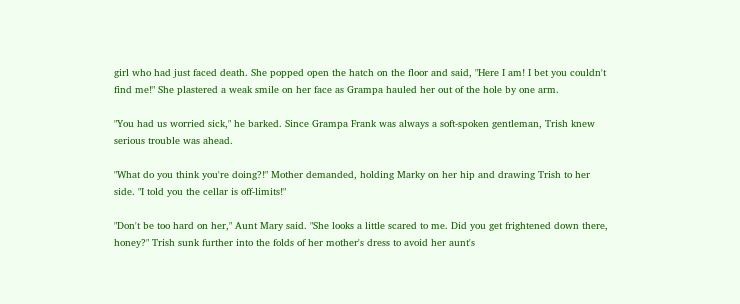girl who had just faced death. She popped open the hatch on the floor and said, "Here I am! I bet you couldn't find me!" She plastered a weak smile on her face as Grampa hauled her out of the hole by one arm.

"You had us worried sick," he barked. Since Grampa Frank was always a soft-spoken gentleman, Trish knew serious trouble was ahead.

"What do you think you're doing?!" Mother demanded, holding Marky on her hip and drawing Trish to her side. "I told you the cellar is off-limits!"

"Don't be too hard on her," Aunt Mary said. "She looks a little scared to me. Did you get frightened down there, honey?" Trish sunk further into the folds of her mother's dress to avoid her aunt's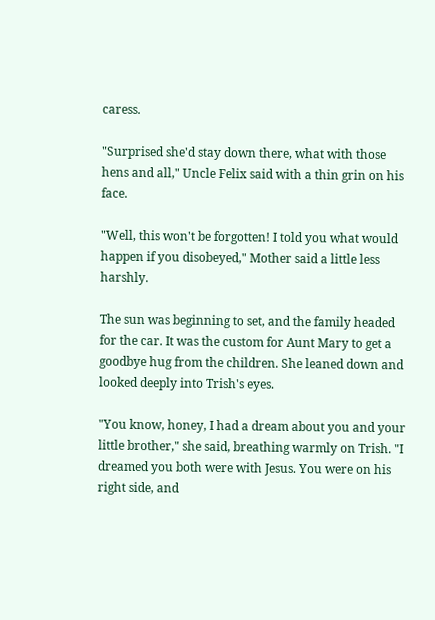caress.

"Surprised she'd stay down there, what with those hens and all," Uncle Felix said with a thin grin on his face.

"Well, this won't be forgotten! I told you what would happen if you disobeyed," Mother said a little less harshly.

The sun was beginning to set, and the family headed for the car. It was the custom for Aunt Mary to get a goodbye hug from the children. She leaned down and looked deeply into Trish's eyes.

"You know, honey, I had a dream about you and your little brother," she said, breathing warmly on Trish. "I dreamed you both were with Jesus. You were on his right side, and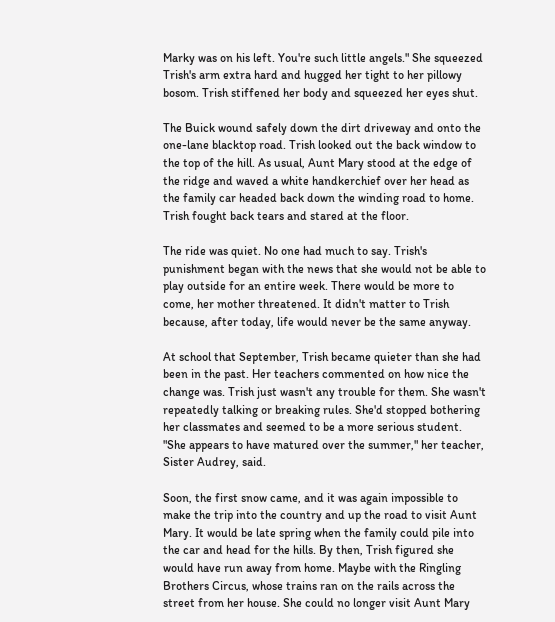Marky was on his left. You're such little angels." She squeezed Trish's arm extra hard and hugged her tight to her pillowy bosom. Trish stiffened her body and squeezed her eyes shut.

The Buick wound safely down the dirt driveway and onto the one-lane blacktop road. Trish looked out the back window to the top of the hill. As usual, Aunt Mary stood at the edge of the ridge and waved a white handkerchief over her head as the family car headed back down the winding road to home. Trish fought back tears and stared at the floor.

The ride was quiet. No one had much to say. Trish's punishment began with the news that she would not be able to play outside for an entire week. There would be more to come, her mother threatened. It didn't matter to Trish because, after today, life would never be the same anyway.

At school that September, Trish became quieter than she had been in the past. Her teachers commented on how nice the change was. Trish just wasn't any trouble for them. She wasn't repeatedly talking or breaking rules. She'd stopped bothering her classmates and seemed to be a more serious student. "She appears to have matured over the summer," her teacher, Sister Audrey, said.

Soon, the first snow came, and it was again impossible to make the trip into the country and up the road to visit Aunt Mary. It would be late spring when the family could pile into the car and head for the hills. By then, Trish figured she would have run away from home. Maybe with the Ringling Brothers Circus, whose trains ran on the rails across the street from her house. She could no longer visit Aunt Mary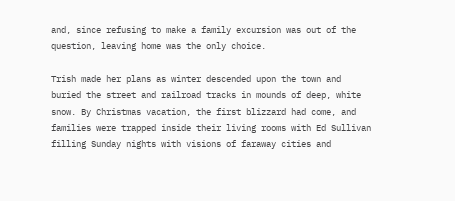and, since refusing to make a family excursion was out of the question, leaving home was the only choice.

Trish made her plans as winter descended upon the town and buried the street and railroad tracks in mounds of deep, white snow. By Christmas vacation, the first blizzard had come, and families were trapped inside their living rooms with Ed Sullivan filling Sunday nights with visions of faraway cities and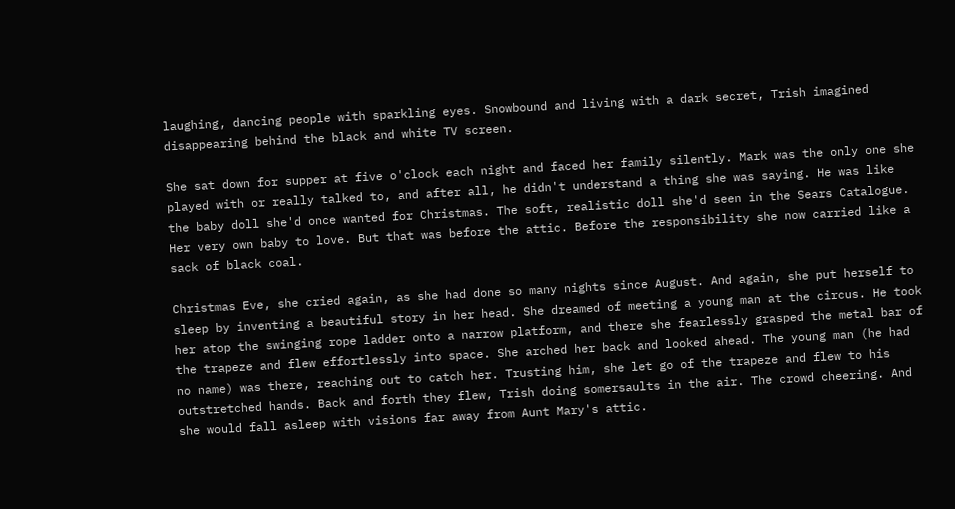laughing, dancing people with sparkling eyes. Snowbound and living with a dark secret, Trish imagined disappearing behind the black and white TV screen.

She sat down for supper at five o'clock each night and faced her family silently. Mark was the only one she played with or really talked to, and after all, he didn't understand a thing she was saying. He was like the baby doll she'd once wanted for Christmas. The soft, realistic doll she'd seen in the Sears Catalogue. Her very own baby to love. But that was before the attic. Before the responsibility she now carried like a sack of black coal.

Christmas Eve, she cried again, as she had done so many nights since August. And again, she put herself to sleep by inventing a beautiful story in her head. She dreamed of meeting a young man at the circus. He took her atop the swinging rope ladder onto a narrow platform, and there she fearlessly grasped the metal bar of the trapeze and flew effortlessly into space. She arched her back and looked ahead. The young man (he had no name) was there, reaching out to catch her. Trusting him, she let go of the trapeze and flew to his outstretched hands. Back and forth they flew, Trish doing somersaults in the air. The crowd cheering. And she would fall asleep with visions far away from Aunt Mary's attic.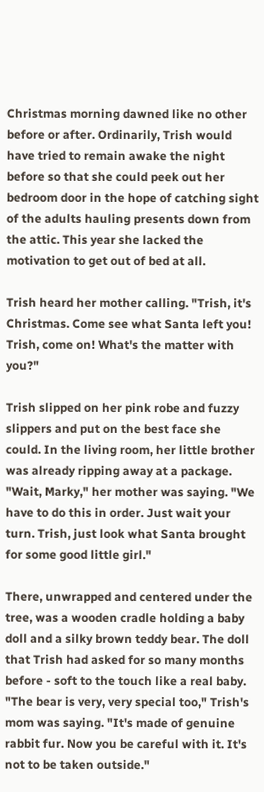Christmas morning dawned like no other before or after. Ordinarily, Trish would have tried to remain awake the night before so that she could peek out her bedroom door in the hope of catching sight of the adults hauling presents down from the attic. This year she lacked the motivation to get out of bed at all.

Trish heard her mother calling. "Trish, it's Christmas. Come see what Santa left you! Trish, come on! What's the matter with you?"

Trish slipped on her pink robe and fuzzy slippers and put on the best face she could. In the living room, her little brother was already ripping away at a package. "Wait, Marky," her mother was saying. "We have to do this in order. Just wait your turn. Trish, just look what Santa brought for some good little girl."

There, unwrapped and centered under the tree, was a wooden cradle holding a baby doll and a silky brown teddy bear. The doll that Trish had asked for so many months before - soft to the touch like a real baby. "The bear is very, very special too," Trish's mom was saying. "It's made of genuine rabbit fur. Now you be careful with it. It's not to be taken outside."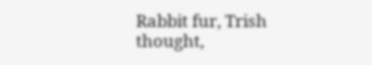Rabbit fur, Trish thought,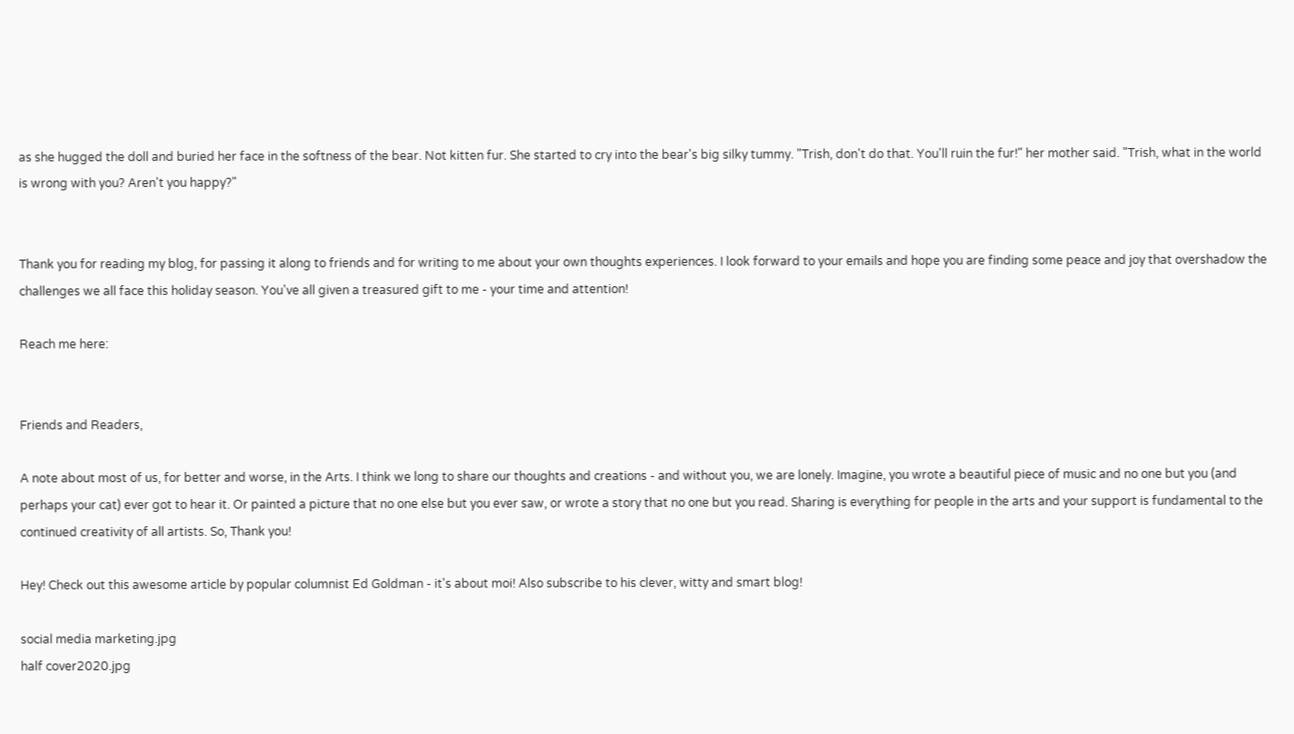as she hugged the doll and buried her face in the softness of the bear. Not kitten fur. She started to cry into the bear's big silky tummy. "Trish, don't do that. You'll ruin the fur!" her mother said. "Trish, what in the world is wrong with you? Aren't you happy?"


Thank you for reading my blog, for passing it along to friends and for writing to me about your own thoughts experiences. I look forward to your emails and hope you are finding some peace and joy that overshadow the challenges we all face this holiday season. You've all given a treasured gift to me - your time and attention!

Reach me here:


Friends and Readers,

A note about most of us, for better and worse, in the Arts. I think we long to share our thoughts and creations - and without you, we are lonely. Imagine, you wrote a beautiful piece of music and no one but you (and perhaps your cat) ever got to hear it. Or painted a picture that no one else but you ever saw, or wrote a story that no one but you read. Sharing is everything for people in the arts and your support is fundamental to the continued creativity of all artists. So, Thank you!

Hey! Check out this awesome article by popular columnist Ed Goldman - it's about moi! Also subscribe to his clever, witty and smart blog!

social media marketing.jpg
half cover2020.jpg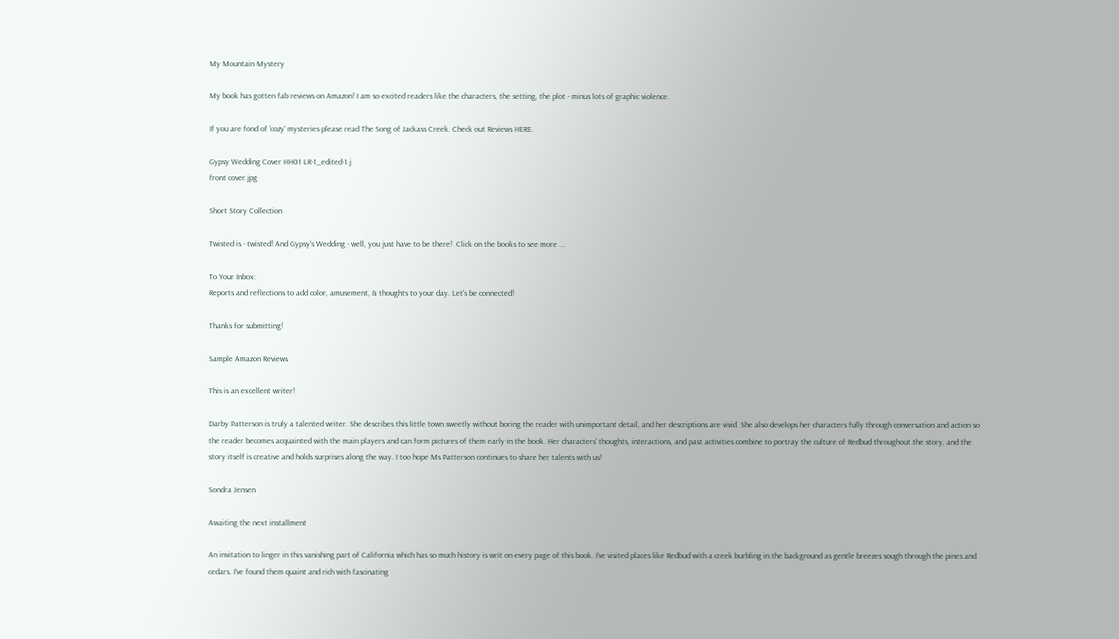My Mountain Mystery

My book has gotten fab reviews on Amazon! I am so excited readers like the characters, the setting, the plot - minus lots of graphic violence.

If you are fond of 'cozy' mysteries please read The Song of Jackass Creek. Check out Reviews HERE.

Gypsy Wedding Cover HH01 LR-1_edited-1.j
front cover.jpg

Short Story Collection

Twisted is - twisted! And Gypsy's Wedding - well, you just have to be there!  Click on the books to see more ...

To Your Inbox:
Reports and reflections to add color, amusement, & thoughts to your day. Let's be connected!

Thanks for submitting!

Sample Amazon Reviews

This is an excellent writer!

Darby Patterson is truly a talented writer. She describes this little town sweetly without boring the reader with unimportant detail, and her descriptions are vivid. She also develops her characters fully through conversation and action so the reader becomes acquainted with the main players and can form pictures of them early in the book. Her characters' thoughts, interactions, and past activities combine to portray the culture of Redbud throughout the story, and the story itself is creative and holds surprises along the way. I too hope Ms Patterson continues to share her talents with us!

Sondra Jensen

Awaiting the next installment

An invitation to linger in this vanishing part of California which has so much history is writ on every page of this book. I've visited places like Redbud with a creek burbling in the background as gentle breezes sough through the pines and cedars. I've found them quaint and rich with fascinating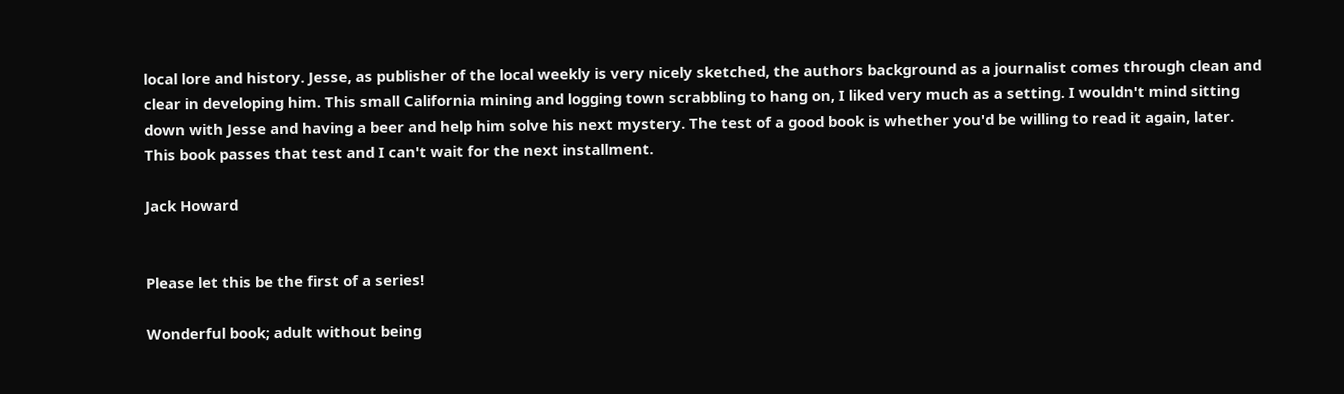local lore and history. Jesse, as publisher of the local weekly is very nicely sketched, the authors background as a journalist comes through clean and clear in developing him. This small California mining and logging town scrabbling to hang on, I liked very much as a setting. I wouldn't mind sitting down with Jesse and having a beer and help him solve his next mystery. The test of a good book is whether you'd be willing to read it again, later. This book passes that test and I can't wait for the next installment.

Jack Howard


Please let this be the first of a series!

Wonderful book; adult without being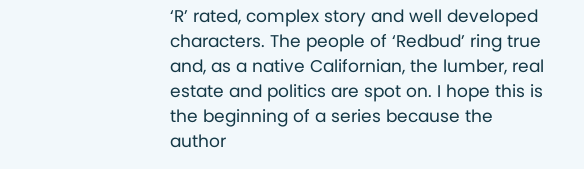‘R’ rated, complex story and well developed characters. The people of ‘Redbud’ ring true and, as a native Californian, the lumber, real estate and politics are spot on. I hope this is the beginning of a series because the author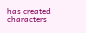has created characters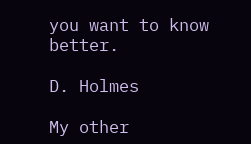you want to know better.

D. Holmes

My other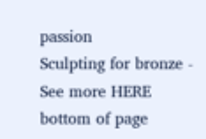passion
Sculpting for bronze - See more HERE
bottom of page